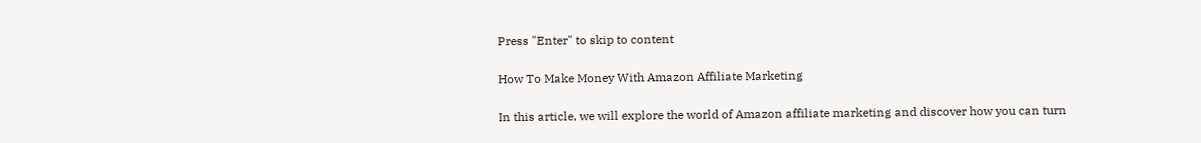Press "Enter" to skip to content

How To Make Money With Amazon Affiliate Marketing

In this article, we will explore the world of Amazon affiliate marketing and discover how you can turn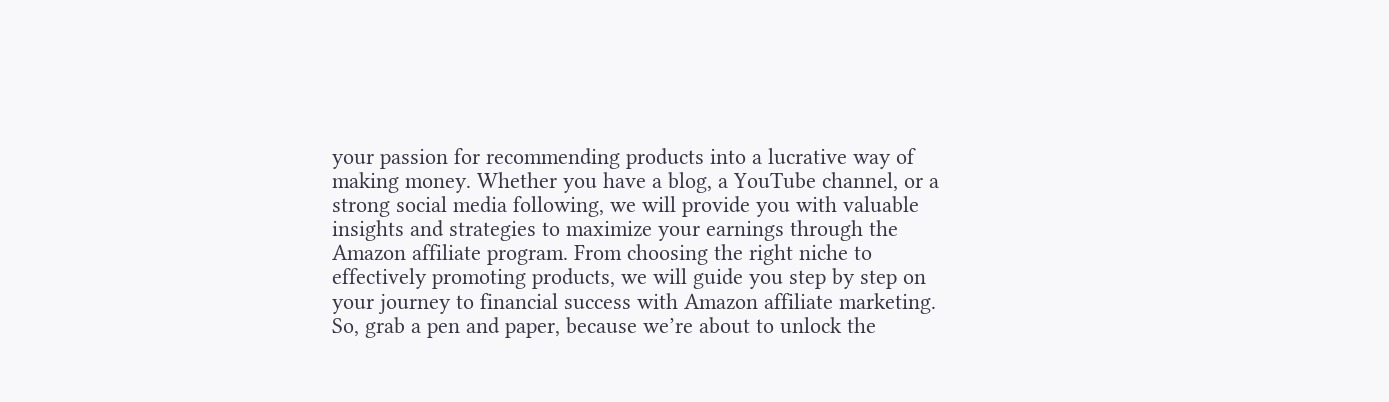your passion for recommending products into a lucrative way of making money. Whether you have a blog, a YouTube channel, or a strong social media following, we will provide you with valuable insights and strategies to maximize your earnings through the Amazon affiliate program. From choosing the right niche to effectively promoting products, we will guide you step by step on your journey to financial success with Amazon affiliate marketing. So, grab a pen and paper, because we’re about to unlock the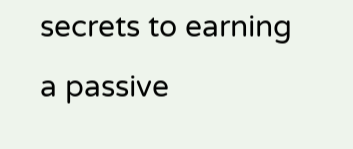secrets to earning a passive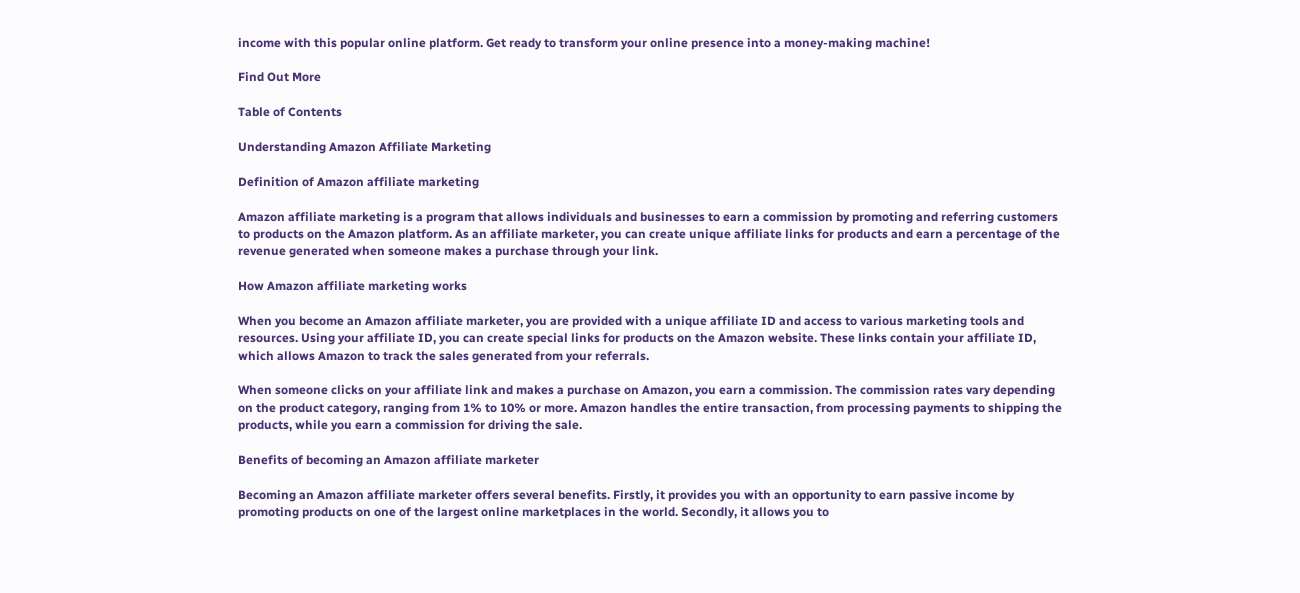income with this popular online platform. Get ready to transform your online presence into a money-making machine!

Find Out More

Table of Contents

Understanding Amazon Affiliate Marketing

Definition of Amazon affiliate marketing

Amazon affiliate marketing is a program that allows individuals and businesses to earn a commission by promoting and referring customers to products on the Amazon platform. As an affiliate marketer, you can create unique affiliate links for products and earn a percentage of the revenue generated when someone makes a purchase through your link.

How Amazon affiliate marketing works

When you become an Amazon affiliate marketer, you are provided with a unique affiliate ID and access to various marketing tools and resources. Using your affiliate ID, you can create special links for products on the Amazon website. These links contain your affiliate ID, which allows Amazon to track the sales generated from your referrals.

When someone clicks on your affiliate link and makes a purchase on Amazon, you earn a commission. The commission rates vary depending on the product category, ranging from 1% to 10% or more. Amazon handles the entire transaction, from processing payments to shipping the products, while you earn a commission for driving the sale.

Benefits of becoming an Amazon affiliate marketer

Becoming an Amazon affiliate marketer offers several benefits. Firstly, it provides you with an opportunity to earn passive income by promoting products on one of the largest online marketplaces in the world. Secondly, it allows you to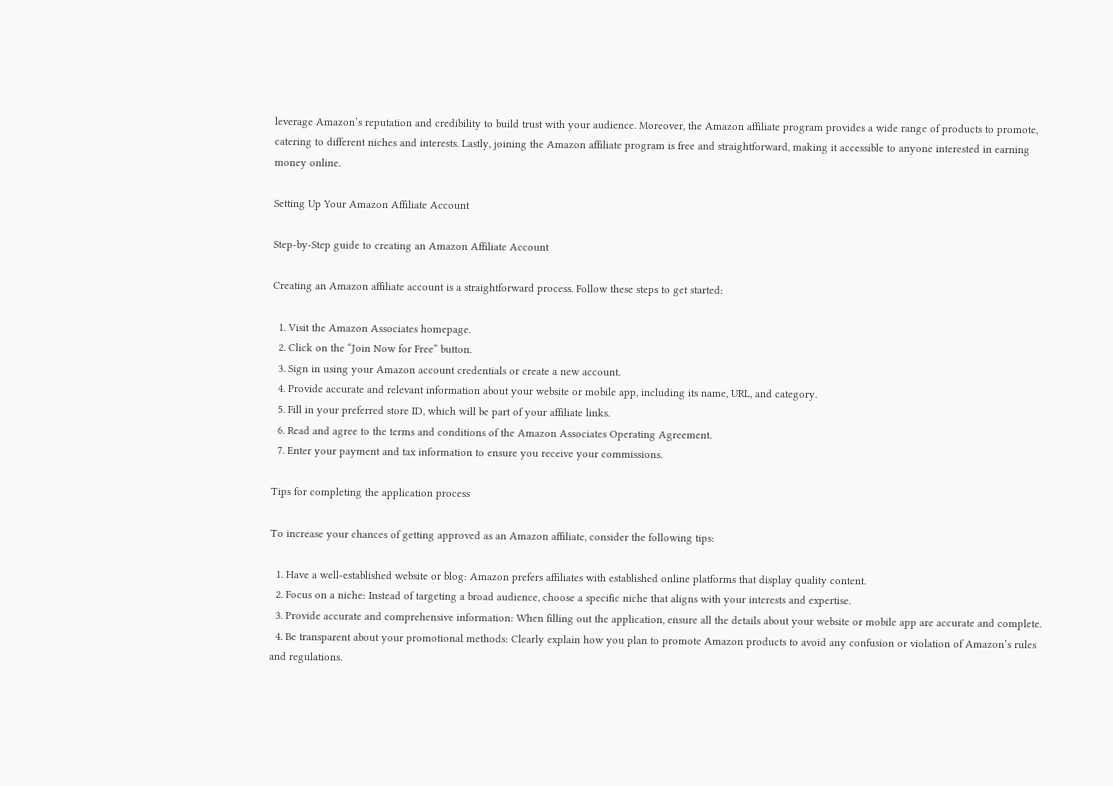leverage Amazon’s reputation and credibility to build trust with your audience. Moreover, the Amazon affiliate program provides a wide range of products to promote, catering to different niches and interests. Lastly, joining the Amazon affiliate program is free and straightforward, making it accessible to anyone interested in earning money online.

Setting Up Your Amazon Affiliate Account

Step-by-Step guide to creating an Amazon Affiliate Account

Creating an Amazon affiliate account is a straightforward process. Follow these steps to get started:

  1. Visit the Amazon Associates homepage.
  2. Click on the “Join Now for Free” button.
  3. Sign in using your Amazon account credentials or create a new account.
  4. Provide accurate and relevant information about your website or mobile app, including its name, URL, and category.
  5. Fill in your preferred store ID, which will be part of your affiliate links.
  6. Read and agree to the terms and conditions of the Amazon Associates Operating Agreement.
  7. Enter your payment and tax information to ensure you receive your commissions.

Tips for completing the application process

To increase your chances of getting approved as an Amazon affiliate, consider the following tips:

  1. Have a well-established website or blog: Amazon prefers affiliates with established online platforms that display quality content.
  2. Focus on a niche: Instead of targeting a broad audience, choose a specific niche that aligns with your interests and expertise.
  3. Provide accurate and comprehensive information: When filling out the application, ensure all the details about your website or mobile app are accurate and complete.
  4. Be transparent about your promotional methods: Clearly explain how you plan to promote Amazon products to avoid any confusion or violation of Amazon’s rules and regulations.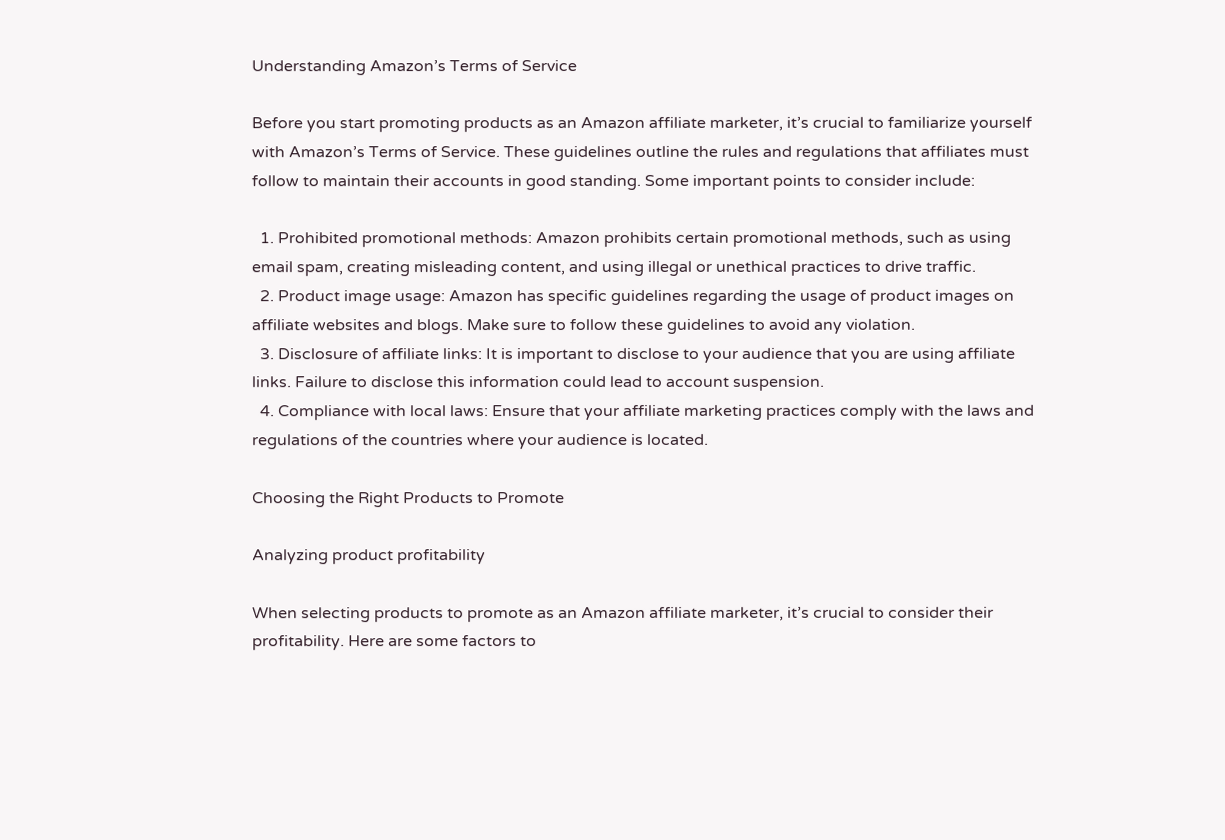Understanding Amazon’s Terms of Service

Before you start promoting products as an Amazon affiliate marketer, it’s crucial to familiarize yourself with Amazon’s Terms of Service. These guidelines outline the rules and regulations that affiliates must follow to maintain their accounts in good standing. Some important points to consider include:

  1. Prohibited promotional methods: Amazon prohibits certain promotional methods, such as using email spam, creating misleading content, and using illegal or unethical practices to drive traffic.
  2. Product image usage: Amazon has specific guidelines regarding the usage of product images on affiliate websites and blogs. Make sure to follow these guidelines to avoid any violation.
  3. Disclosure of affiliate links: It is important to disclose to your audience that you are using affiliate links. Failure to disclose this information could lead to account suspension.
  4. Compliance with local laws: Ensure that your affiliate marketing practices comply with the laws and regulations of the countries where your audience is located.

Choosing the Right Products to Promote

Analyzing product profitability

When selecting products to promote as an Amazon affiliate marketer, it’s crucial to consider their profitability. Here are some factors to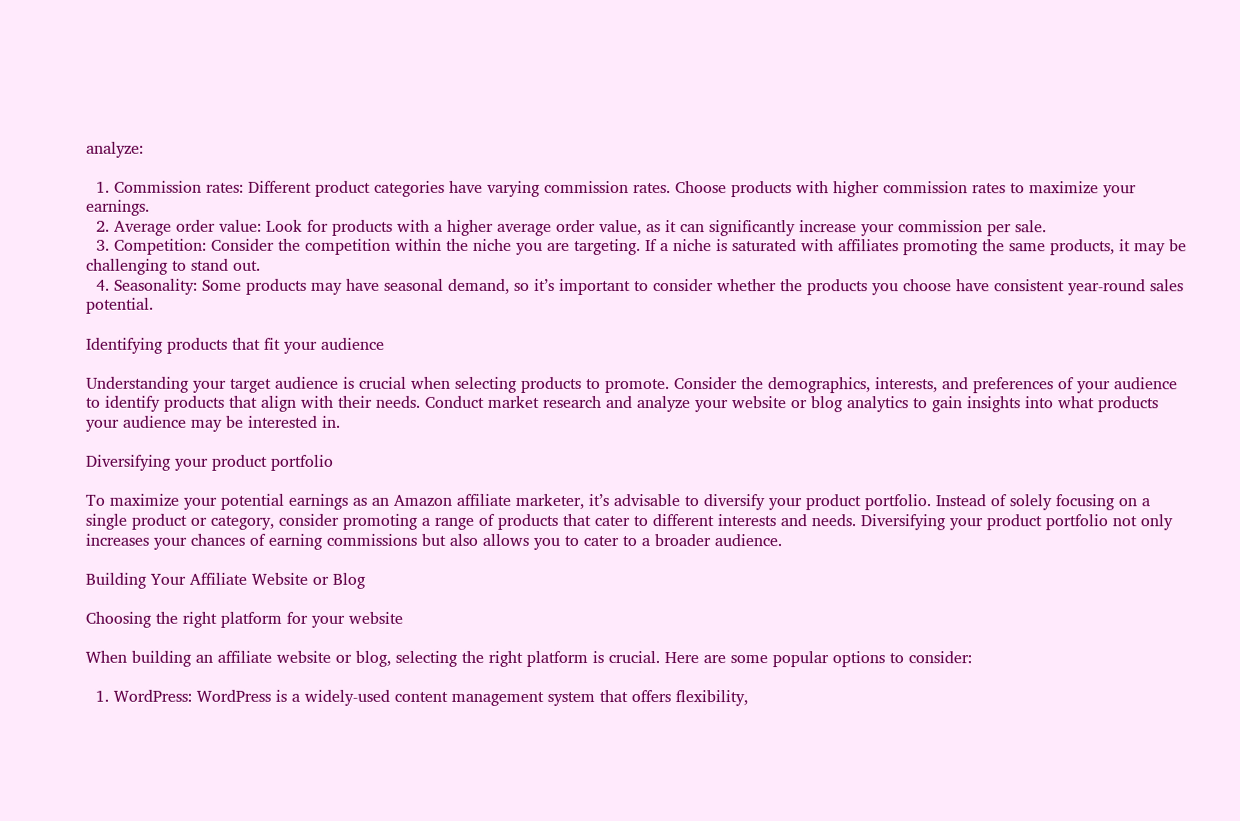analyze:

  1. Commission rates: Different product categories have varying commission rates. Choose products with higher commission rates to maximize your earnings.
  2. Average order value: Look for products with a higher average order value, as it can significantly increase your commission per sale.
  3. Competition: Consider the competition within the niche you are targeting. If a niche is saturated with affiliates promoting the same products, it may be challenging to stand out.
  4. Seasonality: Some products may have seasonal demand, so it’s important to consider whether the products you choose have consistent year-round sales potential.

Identifying products that fit your audience

Understanding your target audience is crucial when selecting products to promote. Consider the demographics, interests, and preferences of your audience to identify products that align with their needs. Conduct market research and analyze your website or blog analytics to gain insights into what products your audience may be interested in.

Diversifying your product portfolio

To maximize your potential earnings as an Amazon affiliate marketer, it’s advisable to diversify your product portfolio. Instead of solely focusing on a single product or category, consider promoting a range of products that cater to different interests and needs. Diversifying your product portfolio not only increases your chances of earning commissions but also allows you to cater to a broader audience.

Building Your Affiliate Website or Blog

Choosing the right platform for your website

When building an affiliate website or blog, selecting the right platform is crucial. Here are some popular options to consider:

  1. WordPress: WordPress is a widely-used content management system that offers flexibility,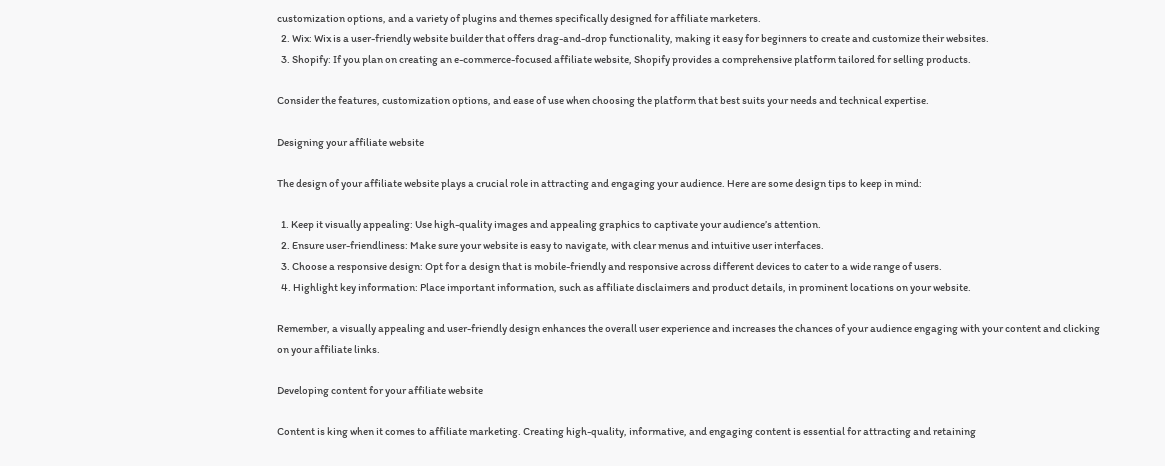customization options, and a variety of plugins and themes specifically designed for affiliate marketers.
  2. Wix: Wix is a user-friendly website builder that offers drag-and-drop functionality, making it easy for beginners to create and customize their websites.
  3. Shopify: If you plan on creating an e-commerce-focused affiliate website, Shopify provides a comprehensive platform tailored for selling products.

Consider the features, customization options, and ease of use when choosing the platform that best suits your needs and technical expertise.

Designing your affiliate website

The design of your affiliate website plays a crucial role in attracting and engaging your audience. Here are some design tips to keep in mind:

  1. Keep it visually appealing: Use high-quality images and appealing graphics to captivate your audience’s attention.
  2. Ensure user-friendliness: Make sure your website is easy to navigate, with clear menus and intuitive user interfaces.
  3. Choose a responsive design: Opt for a design that is mobile-friendly and responsive across different devices to cater to a wide range of users.
  4. Highlight key information: Place important information, such as affiliate disclaimers and product details, in prominent locations on your website.

Remember, a visually appealing and user-friendly design enhances the overall user experience and increases the chances of your audience engaging with your content and clicking on your affiliate links.

Developing content for your affiliate website

Content is king when it comes to affiliate marketing. Creating high-quality, informative, and engaging content is essential for attracting and retaining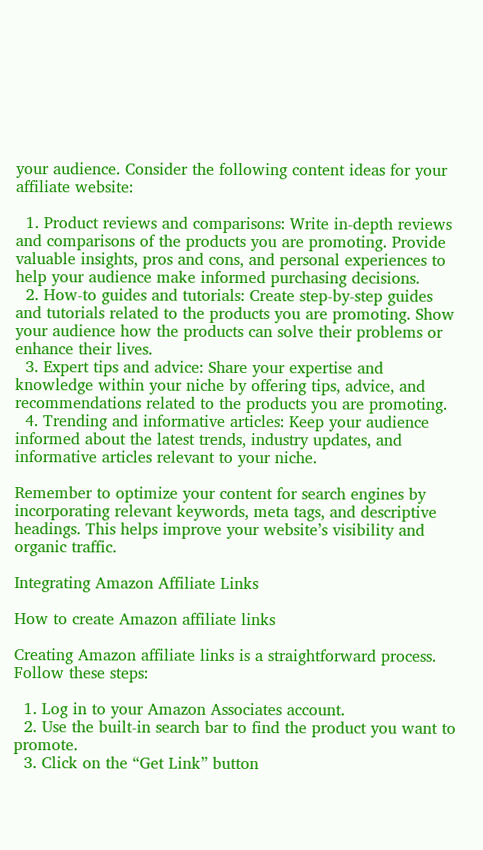your audience. Consider the following content ideas for your affiliate website:

  1. Product reviews and comparisons: Write in-depth reviews and comparisons of the products you are promoting. Provide valuable insights, pros and cons, and personal experiences to help your audience make informed purchasing decisions.
  2. How-to guides and tutorials: Create step-by-step guides and tutorials related to the products you are promoting. Show your audience how the products can solve their problems or enhance their lives.
  3. Expert tips and advice: Share your expertise and knowledge within your niche by offering tips, advice, and recommendations related to the products you are promoting.
  4. Trending and informative articles: Keep your audience informed about the latest trends, industry updates, and informative articles relevant to your niche.

Remember to optimize your content for search engines by incorporating relevant keywords, meta tags, and descriptive headings. This helps improve your website’s visibility and organic traffic.

Integrating Amazon Affiliate Links

How to create Amazon affiliate links

Creating Amazon affiliate links is a straightforward process. Follow these steps:

  1. Log in to your Amazon Associates account.
  2. Use the built-in search bar to find the product you want to promote.
  3. Click on the “Get Link” button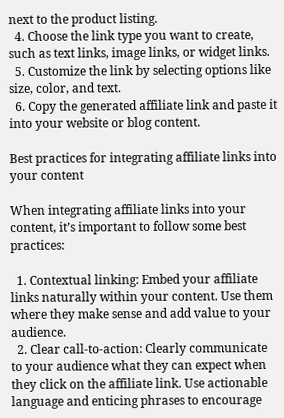next to the product listing.
  4. Choose the link type you want to create, such as text links, image links, or widget links.
  5. Customize the link by selecting options like size, color, and text.
  6. Copy the generated affiliate link and paste it into your website or blog content.

Best practices for integrating affiliate links into your content

When integrating affiliate links into your content, it’s important to follow some best practices:

  1. Contextual linking: Embed your affiliate links naturally within your content. Use them where they make sense and add value to your audience.
  2. Clear call-to-action: Clearly communicate to your audience what they can expect when they click on the affiliate link. Use actionable language and enticing phrases to encourage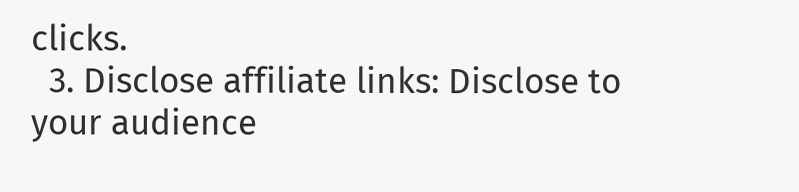clicks.
  3. Disclose affiliate links: Disclose to your audience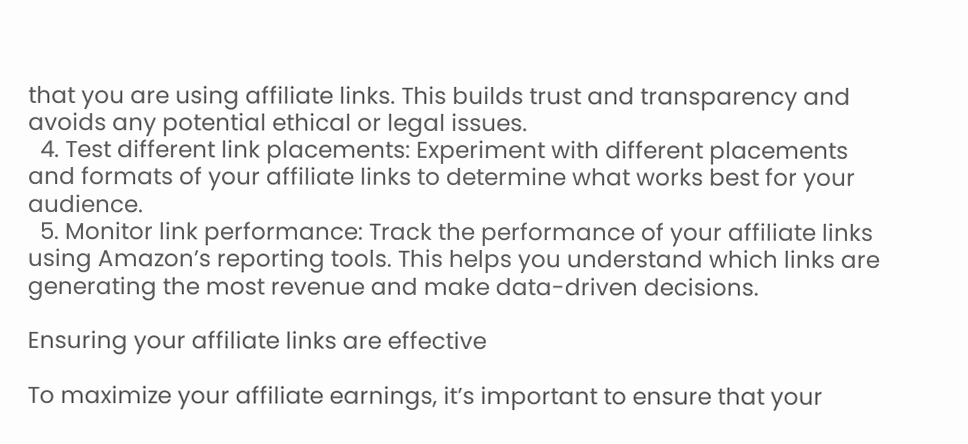that you are using affiliate links. This builds trust and transparency and avoids any potential ethical or legal issues.
  4. Test different link placements: Experiment with different placements and formats of your affiliate links to determine what works best for your audience.
  5. Monitor link performance: Track the performance of your affiliate links using Amazon’s reporting tools. This helps you understand which links are generating the most revenue and make data-driven decisions.

Ensuring your affiliate links are effective

To maximize your affiliate earnings, it’s important to ensure that your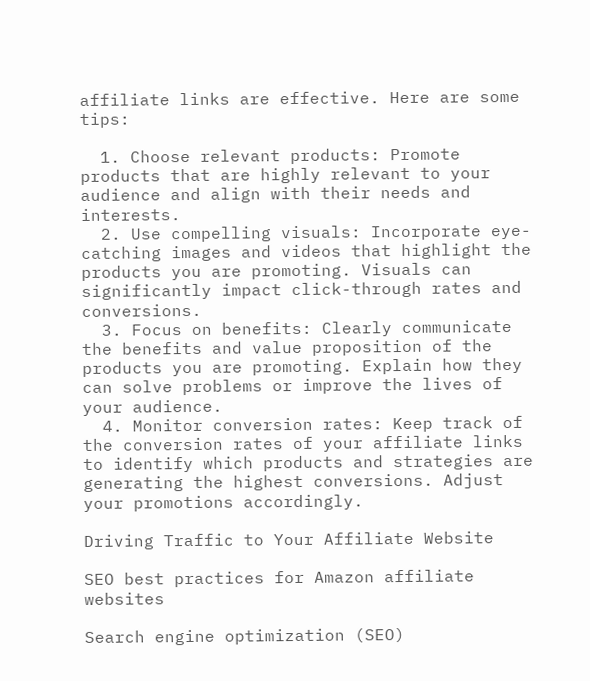affiliate links are effective. Here are some tips:

  1. Choose relevant products: Promote products that are highly relevant to your audience and align with their needs and interests.
  2. Use compelling visuals: Incorporate eye-catching images and videos that highlight the products you are promoting. Visuals can significantly impact click-through rates and conversions.
  3. Focus on benefits: Clearly communicate the benefits and value proposition of the products you are promoting. Explain how they can solve problems or improve the lives of your audience.
  4. Monitor conversion rates: Keep track of the conversion rates of your affiliate links to identify which products and strategies are generating the highest conversions. Adjust your promotions accordingly.

Driving Traffic to Your Affiliate Website

SEO best practices for Amazon affiliate websites

Search engine optimization (SEO)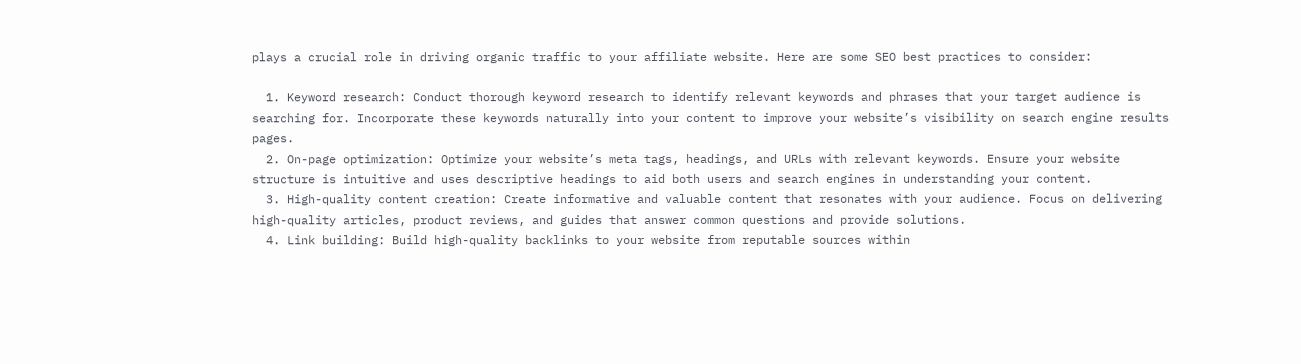plays a crucial role in driving organic traffic to your affiliate website. Here are some SEO best practices to consider:

  1. Keyword research: Conduct thorough keyword research to identify relevant keywords and phrases that your target audience is searching for. Incorporate these keywords naturally into your content to improve your website’s visibility on search engine results pages.
  2. On-page optimization: Optimize your website’s meta tags, headings, and URLs with relevant keywords. Ensure your website structure is intuitive and uses descriptive headings to aid both users and search engines in understanding your content.
  3. High-quality content creation: Create informative and valuable content that resonates with your audience. Focus on delivering high-quality articles, product reviews, and guides that answer common questions and provide solutions.
  4. Link building: Build high-quality backlinks to your website from reputable sources within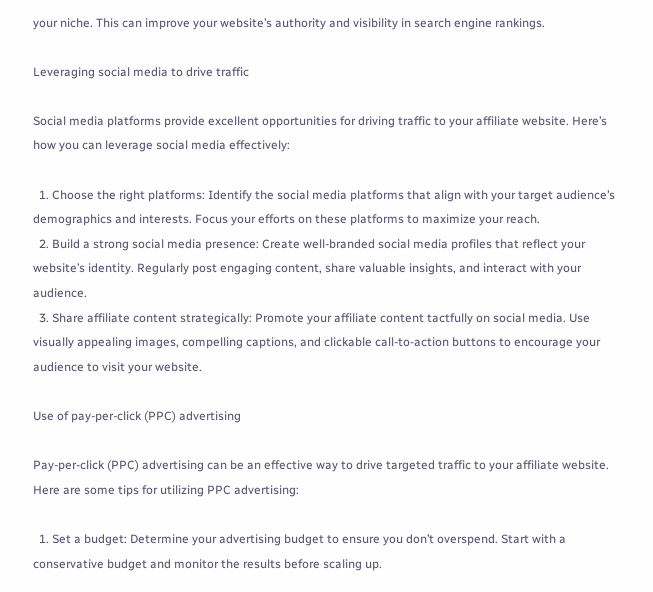your niche. This can improve your website’s authority and visibility in search engine rankings.

Leveraging social media to drive traffic

Social media platforms provide excellent opportunities for driving traffic to your affiliate website. Here’s how you can leverage social media effectively:

  1. Choose the right platforms: Identify the social media platforms that align with your target audience’s demographics and interests. Focus your efforts on these platforms to maximize your reach.
  2. Build a strong social media presence: Create well-branded social media profiles that reflect your website’s identity. Regularly post engaging content, share valuable insights, and interact with your audience.
  3. Share affiliate content strategically: Promote your affiliate content tactfully on social media. Use visually appealing images, compelling captions, and clickable call-to-action buttons to encourage your audience to visit your website.

Use of pay-per-click (PPC) advertising

Pay-per-click (PPC) advertising can be an effective way to drive targeted traffic to your affiliate website. Here are some tips for utilizing PPC advertising:

  1. Set a budget: Determine your advertising budget to ensure you don’t overspend. Start with a conservative budget and monitor the results before scaling up.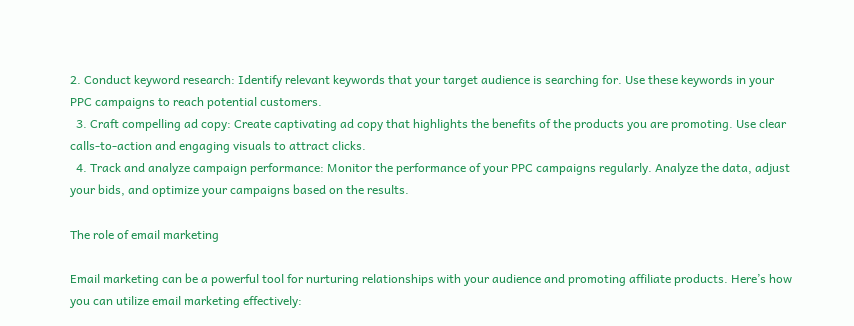2. Conduct keyword research: Identify relevant keywords that your target audience is searching for. Use these keywords in your PPC campaigns to reach potential customers.
  3. Craft compelling ad copy: Create captivating ad copy that highlights the benefits of the products you are promoting. Use clear calls-to-action and engaging visuals to attract clicks.
  4. Track and analyze campaign performance: Monitor the performance of your PPC campaigns regularly. Analyze the data, adjust your bids, and optimize your campaigns based on the results.

The role of email marketing

Email marketing can be a powerful tool for nurturing relationships with your audience and promoting affiliate products. Here’s how you can utilize email marketing effectively: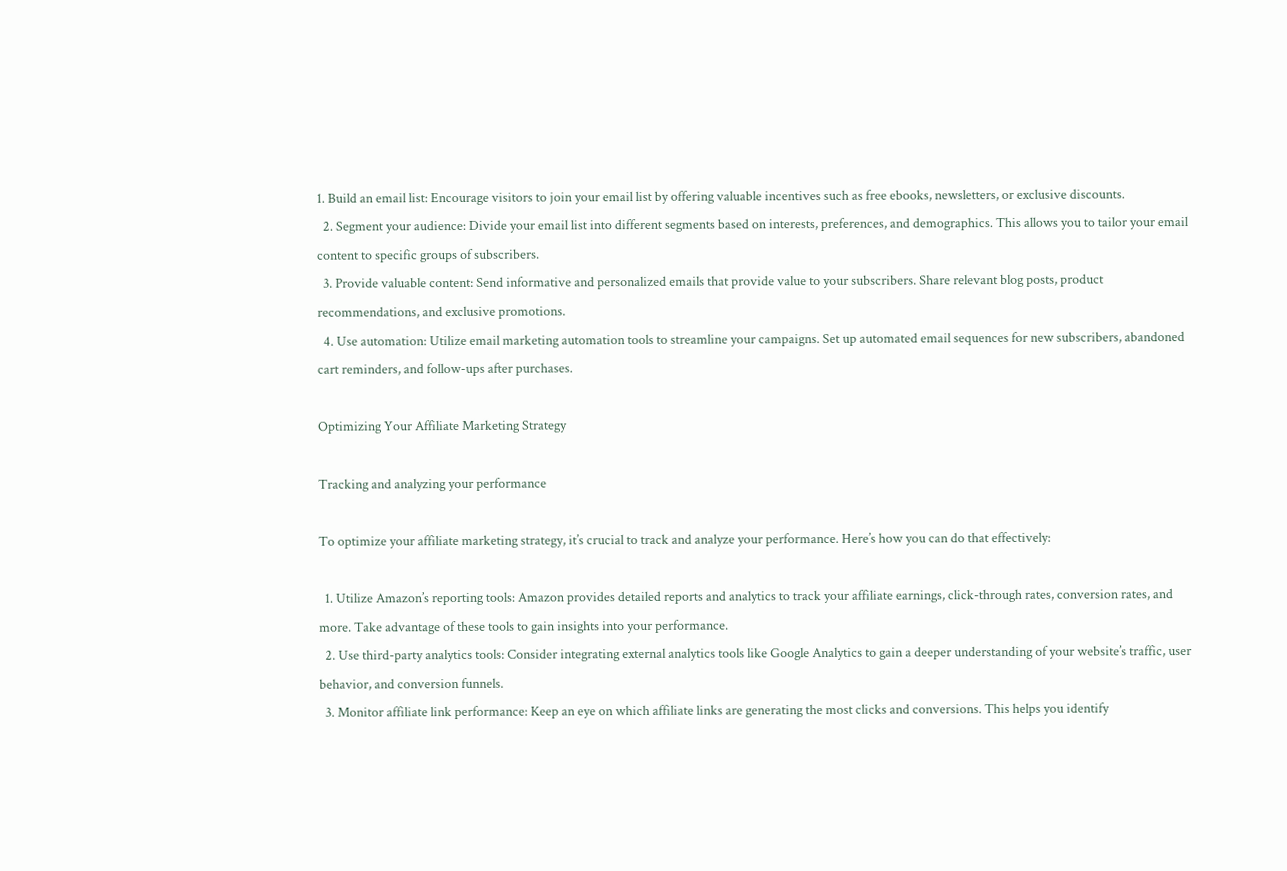1. Build an email list: Encourage visitors to join your email list by offering valuable incentives such as free ebooks, newsletters, or exclusive discounts.
  2. Segment your audience: Divide your email list into different segments based on interests, preferences, and demographics. This allows you to tailor your email content to specific groups of subscribers.
  3. Provide valuable content: Send informative and personalized emails that provide value to your subscribers. Share relevant blog posts, product recommendations, and exclusive promotions.
  4. Use automation: Utilize email marketing automation tools to streamline your campaigns. Set up automated email sequences for new subscribers, abandoned cart reminders, and follow-ups after purchases.

Optimizing Your Affiliate Marketing Strategy

Tracking and analyzing your performance

To optimize your affiliate marketing strategy, it’s crucial to track and analyze your performance. Here’s how you can do that effectively:

  1. Utilize Amazon’s reporting tools: Amazon provides detailed reports and analytics to track your affiliate earnings, click-through rates, conversion rates, and more. Take advantage of these tools to gain insights into your performance.
  2. Use third-party analytics tools: Consider integrating external analytics tools like Google Analytics to gain a deeper understanding of your website’s traffic, user behavior, and conversion funnels.
  3. Monitor affiliate link performance: Keep an eye on which affiliate links are generating the most clicks and conversions. This helps you identify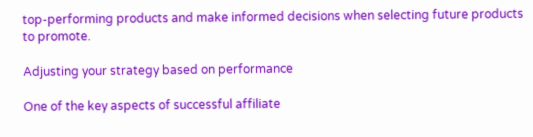top-performing products and make informed decisions when selecting future products to promote.

Adjusting your strategy based on performance

One of the key aspects of successful affiliate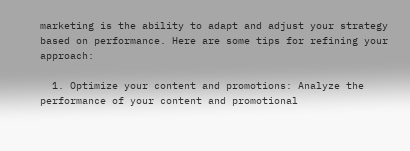marketing is the ability to adapt and adjust your strategy based on performance. Here are some tips for refining your approach:

  1. Optimize your content and promotions: Analyze the performance of your content and promotional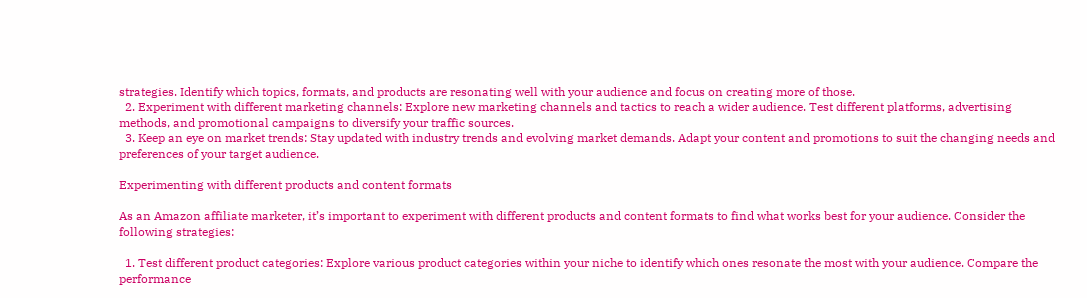strategies. Identify which topics, formats, and products are resonating well with your audience and focus on creating more of those.
  2. Experiment with different marketing channels: Explore new marketing channels and tactics to reach a wider audience. Test different platforms, advertising methods, and promotional campaigns to diversify your traffic sources.
  3. Keep an eye on market trends: Stay updated with industry trends and evolving market demands. Adapt your content and promotions to suit the changing needs and preferences of your target audience.

Experimenting with different products and content formats

As an Amazon affiliate marketer, it’s important to experiment with different products and content formats to find what works best for your audience. Consider the following strategies:

  1. Test different product categories: Explore various product categories within your niche to identify which ones resonate the most with your audience. Compare the performance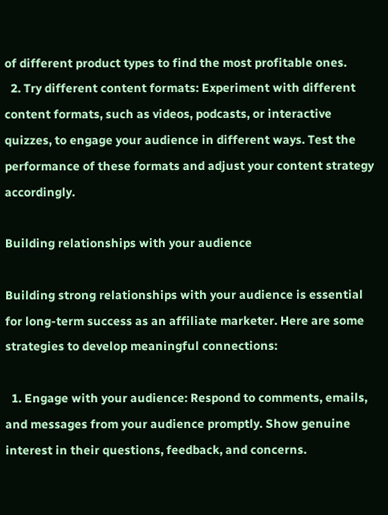of different product types to find the most profitable ones.
  2. Try different content formats: Experiment with different content formats, such as videos, podcasts, or interactive quizzes, to engage your audience in different ways. Test the performance of these formats and adjust your content strategy accordingly.

Building relationships with your audience

Building strong relationships with your audience is essential for long-term success as an affiliate marketer. Here are some strategies to develop meaningful connections:

  1. Engage with your audience: Respond to comments, emails, and messages from your audience promptly. Show genuine interest in their questions, feedback, and concerns.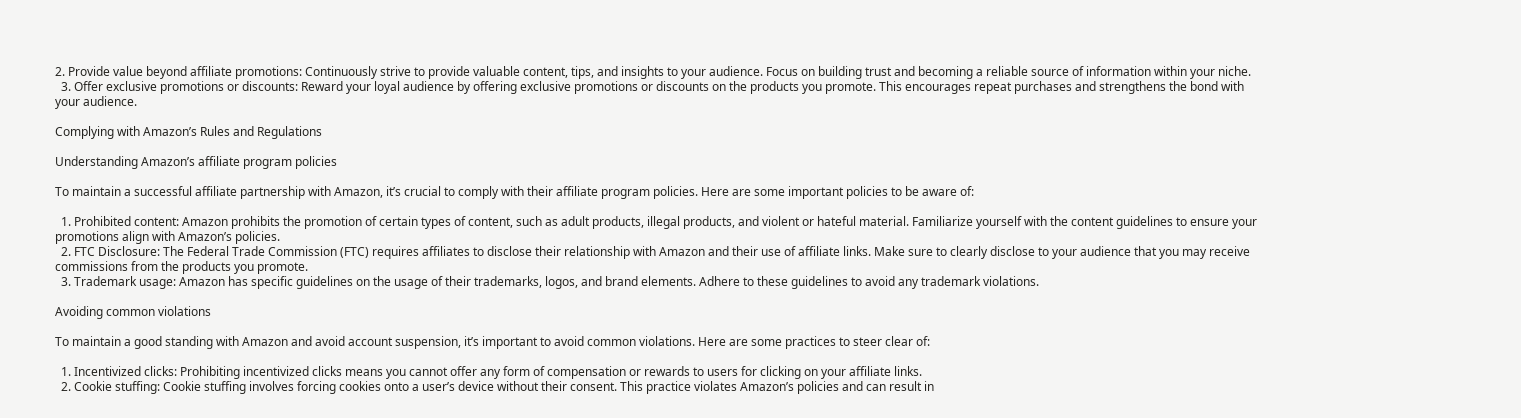2. Provide value beyond affiliate promotions: Continuously strive to provide valuable content, tips, and insights to your audience. Focus on building trust and becoming a reliable source of information within your niche.
  3. Offer exclusive promotions or discounts: Reward your loyal audience by offering exclusive promotions or discounts on the products you promote. This encourages repeat purchases and strengthens the bond with your audience.

Complying with Amazon’s Rules and Regulations

Understanding Amazon’s affiliate program policies

To maintain a successful affiliate partnership with Amazon, it’s crucial to comply with their affiliate program policies. Here are some important policies to be aware of:

  1. Prohibited content: Amazon prohibits the promotion of certain types of content, such as adult products, illegal products, and violent or hateful material. Familiarize yourself with the content guidelines to ensure your promotions align with Amazon’s policies.
  2. FTC Disclosure: The Federal Trade Commission (FTC) requires affiliates to disclose their relationship with Amazon and their use of affiliate links. Make sure to clearly disclose to your audience that you may receive commissions from the products you promote.
  3. Trademark usage: Amazon has specific guidelines on the usage of their trademarks, logos, and brand elements. Adhere to these guidelines to avoid any trademark violations.

Avoiding common violations

To maintain a good standing with Amazon and avoid account suspension, it’s important to avoid common violations. Here are some practices to steer clear of:

  1. Incentivized clicks: Prohibiting incentivized clicks means you cannot offer any form of compensation or rewards to users for clicking on your affiliate links.
  2. Cookie stuffing: Cookie stuffing involves forcing cookies onto a user’s device without their consent. This practice violates Amazon’s policies and can result in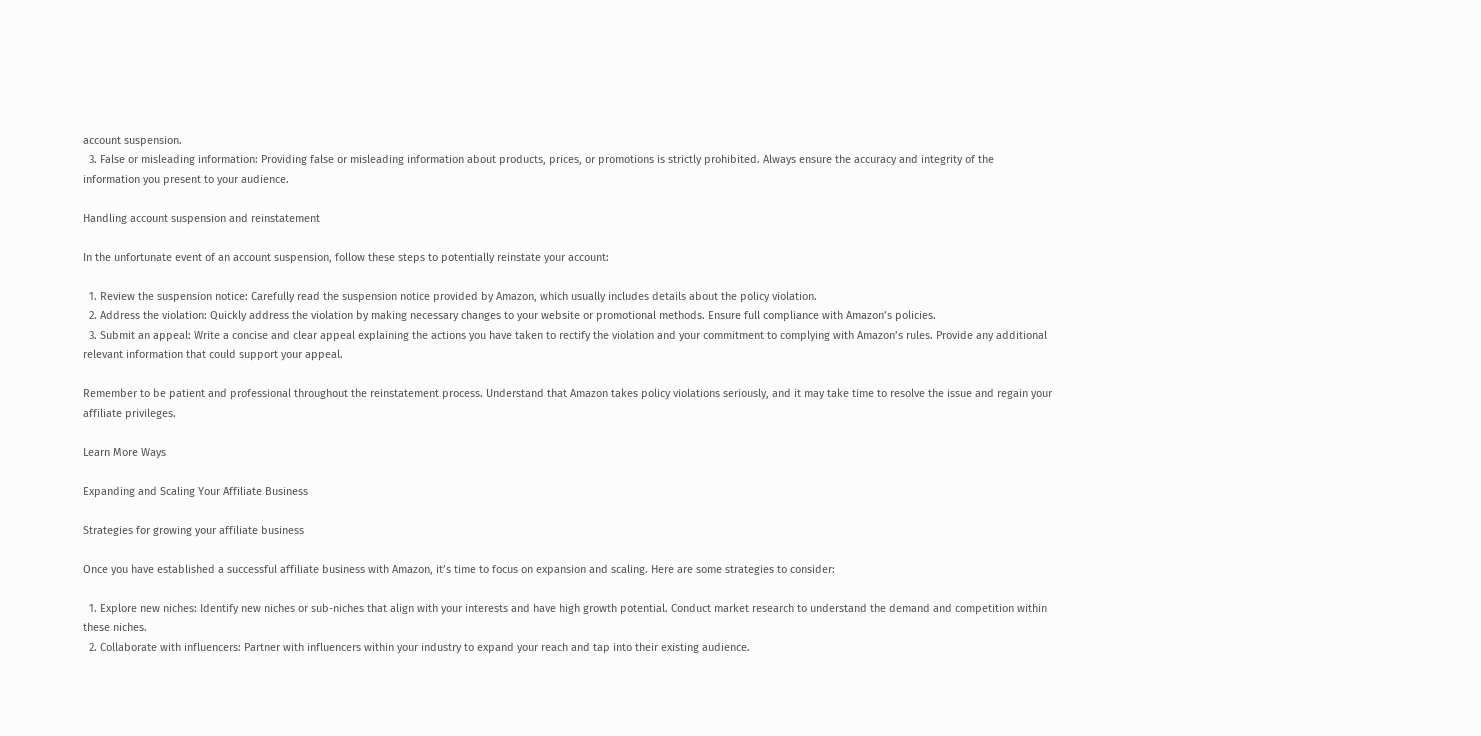account suspension.
  3. False or misleading information: Providing false or misleading information about products, prices, or promotions is strictly prohibited. Always ensure the accuracy and integrity of the information you present to your audience.

Handling account suspension and reinstatement

In the unfortunate event of an account suspension, follow these steps to potentially reinstate your account:

  1. Review the suspension notice: Carefully read the suspension notice provided by Amazon, which usually includes details about the policy violation.
  2. Address the violation: Quickly address the violation by making necessary changes to your website or promotional methods. Ensure full compliance with Amazon’s policies.
  3. Submit an appeal: Write a concise and clear appeal explaining the actions you have taken to rectify the violation and your commitment to complying with Amazon’s rules. Provide any additional relevant information that could support your appeal.

Remember to be patient and professional throughout the reinstatement process. Understand that Amazon takes policy violations seriously, and it may take time to resolve the issue and regain your affiliate privileges.

Learn More Ways

Expanding and Scaling Your Affiliate Business

Strategies for growing your affiliate business

Once you have established a successful affiliate business with Amazon, it’s time to focus on expansion and scaling. Here are some strategies to consider:

  1. Explore new niches: Identify new niches or sub-niches that align with your interests and have high growth potential. Conduct market research to understand the demand and competition within these niches.
  2. Collaborate with influencers: Partner with influencers within your industry to expand your reach and tap into their existing audience.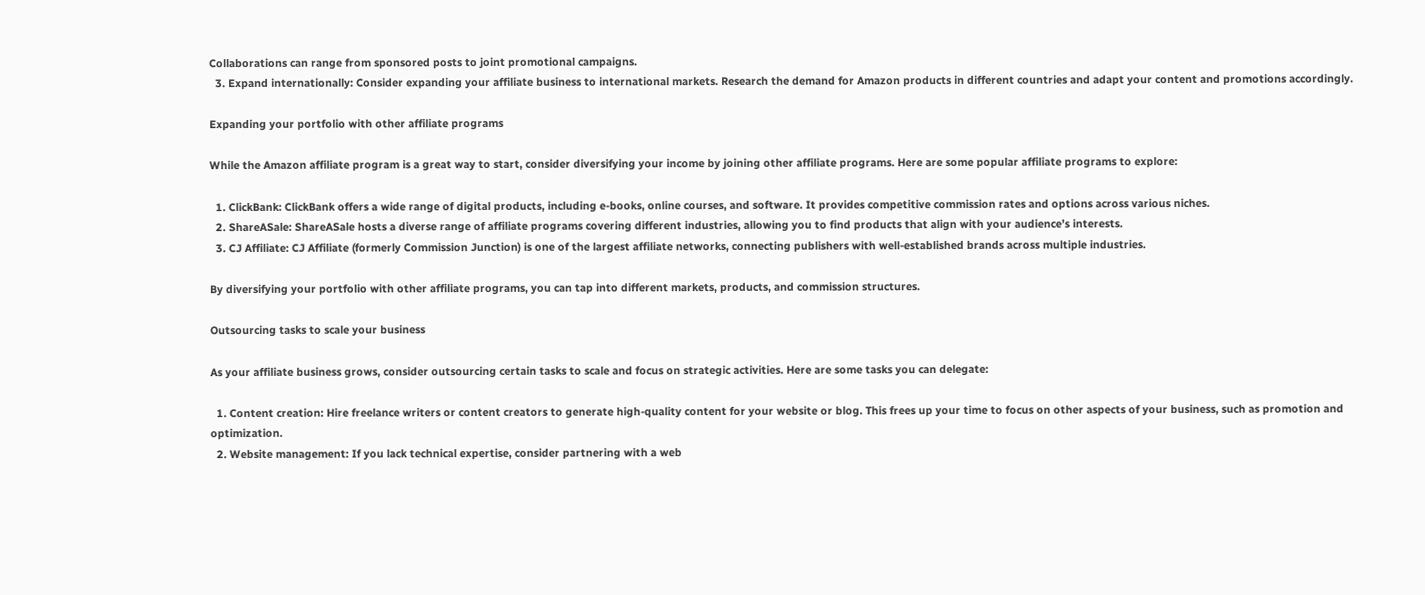Collaborations can range from sponsored posts to joint promotional campaigns.
  3. Expand internationally: Consider expanding your affiliate business to international markets. Research the demand for Amazon products in different countries and adapt your content and promotions accordingly.

Expanding your portfolio with other affiliate programs

While the Amazon affiliate program is a great way to start, consider diversifying your income by joining other affiliate programs. Here are some popular affiliate programs to explore:

  1. ClickBank: ClickBank offers a wide range of digital products, including e-books, online courses, and software. It provides competitive commission rates and options across various niches.
  2. ShareASale: ShareASale hosts a diverse range of affiliate programs covering different industries, allowing you to find products that align with your audience’s interests.
  3. CJ Affiliate: CJ Affiliate (formerly Commission Junction) is one of the largest affiliate networks, connecting publishers with well-established brands across multiple industries.

By diversifying your portfolio with other affiliate programs, you can tap into different markets, products, and commission structures.

Outsourcing tasks to scale your business

As your affiliate business grows, consider outsourcing certain tasks to scale and focus on strategic activities. Here are some tasks you can delegate:

  1. Content creation: Hire freelance writers or content creators to generate high-quality content for your website or blog. This frees up your time to focus on other aspects of your business, such as promotion and optimization.
  2. Website management: If you lack technical expertise, consider partnering with a web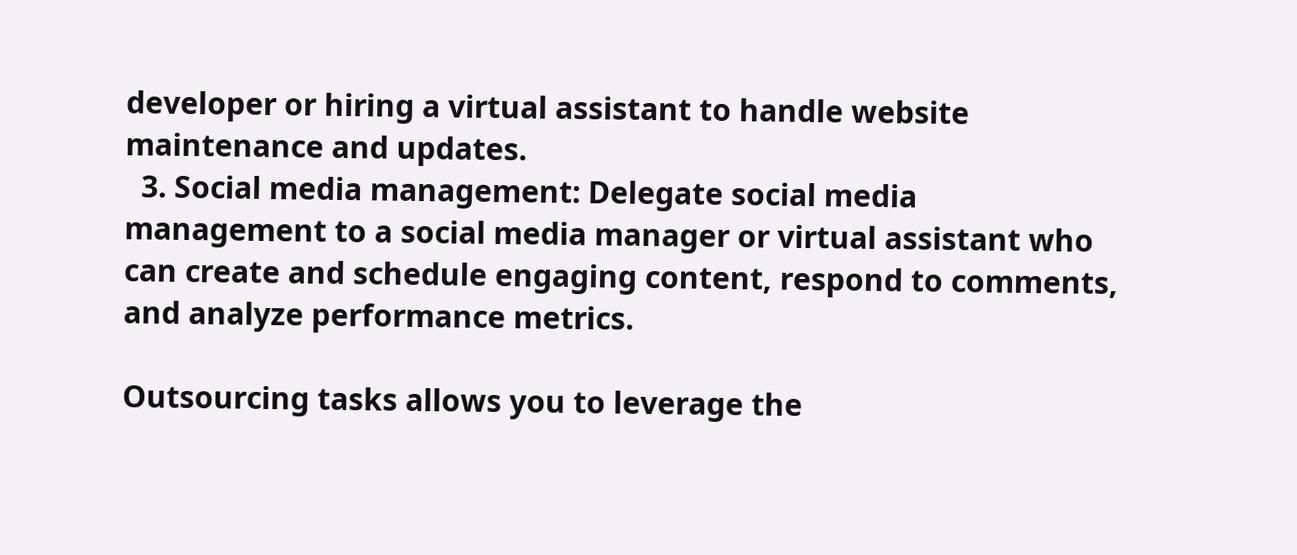developer or hiring a virtual assistant to handle website maintenance and updates.
  3. Social media management: Delegate social media management to a social media manager or virtual assistant who can create and schedule engaging content, respond to comments, and analyze performance metrics.

Outsourcing tasks allows you to leverage the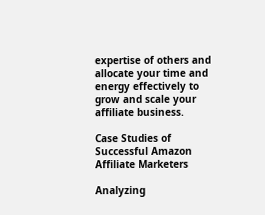expertise of others and allocate your time and energy effectively to grow and scale your affiliate business.

Case Studies of Successful Amazon Affiliate Marketers

Analyzing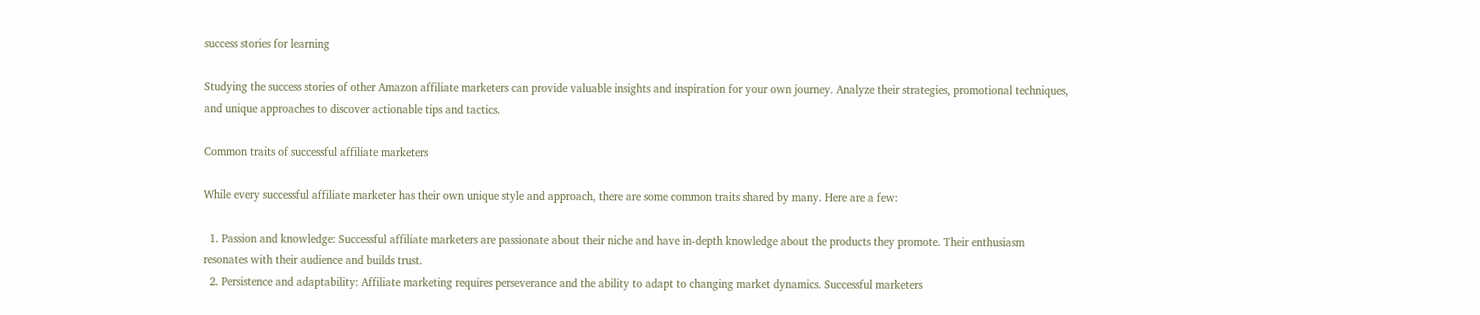success stories for learning

Studying the success stories of other Amazon affiliate marketers can provide valuable insights and inspiration for your own journey. Analyze their strategies, promotional techniques, and unique approaches to discover actionable tips and tactics.

Common traits of successful affiliate marketers

While every successful affiliate marketer has their own unique style and approach, there are some common traits shared by many. Here are a few:

  1. Passion and knowledge: Successful affiliate marketers are passionate about their niche and have in-depth knowledge about the products they promote. Their enthusiasm resonates with their audience and builds trust.
  2. Persistence and adaptability: Affiliate marketing requires perseverance and the ability to adapt to changing market dynamics. Successful marketers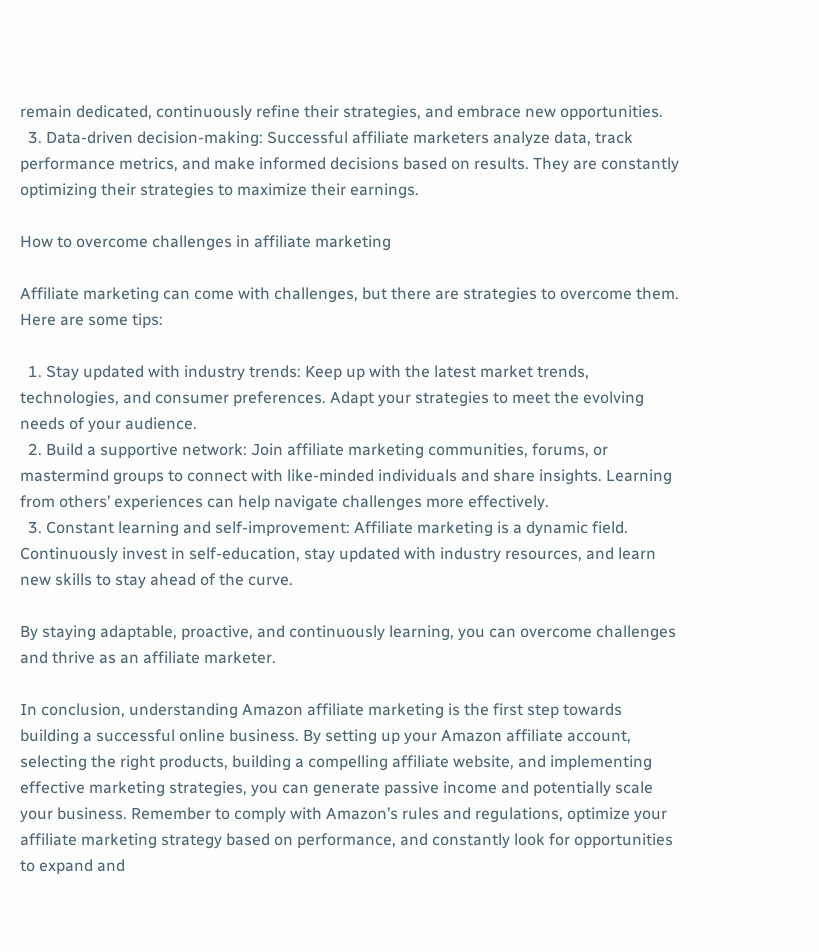remain dedicated, continuously refine their strategies, and embrace new opportunities.
  3. Data-driven decision-making: Successful affiliate marketers analyze data, track performance metrics, and make informed decisions based on results. They are constantly optimizing their strategies to maximize their earnings.

How to overcome challenges in affiliate marketing

Affiliate marketing can come with challenges, but there are strategies to overcome them. Here are some tips:

  1. Stay updated with industry trends: Keep up with the latest market trends, technologies, and consumer preferences. Adapt your strategies to meet the evolving needs of your audience.
  2. Build a supportive network: Join affiliate marketing communities, forums, or mastermind groups to connect with like-minded individuals and share insights. Learning from others’ experiences can help navigate challenges more effectively.
  3. Constant learning and self-improvement: Affiliate marketing is a dynamic field. Continuously invest in self-education, stay updated with industry resources, and learn new skills to stay ahead of the curve.

By staying adaptable, proactive, and continuously learning, you can overcome challenges and thrive as an affiliate marketer.

In conclusion, understanding Amazon affiliate marketing is the first step towards building a successful online business. By setting up your Amazon affiliate account, selecting the right products, building a compelling affiliate website, and implementing effective marketing strategies, you can generate passive income and potentially scale your business. Remember to comply with Amazon’s rules and regulations, optimize your affiliate marketing strategy based on performance, and constantly look for opportunities to expand and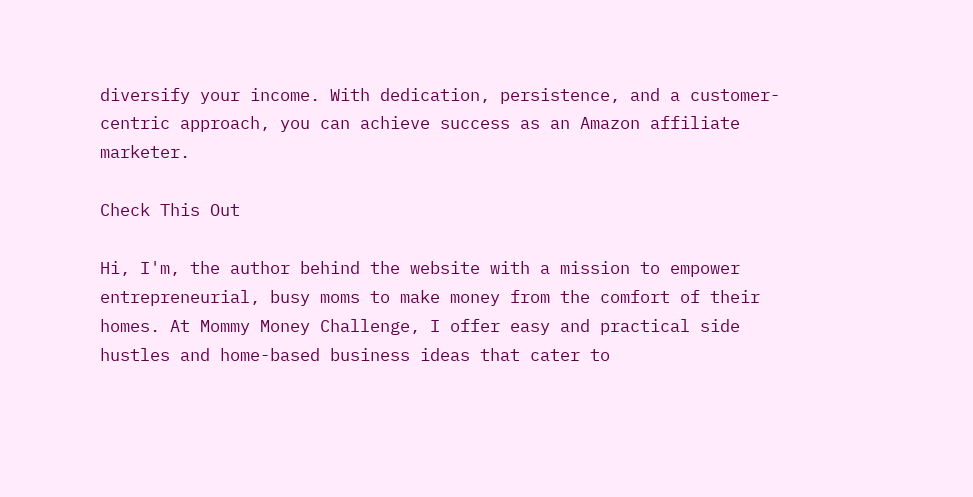diversify your income. With dedication, persistence, and a customer-centric approach, you can achieve success as an Amazon affiliate marketer.

Check This Out

Hi, I'm, the author behind the website with a mission to empower entrepreneurial, busy moms to make money from the comfort of their homes. At Mommy Money Challenge, I offer easy and practical side hustles and home-based business ideas that cater to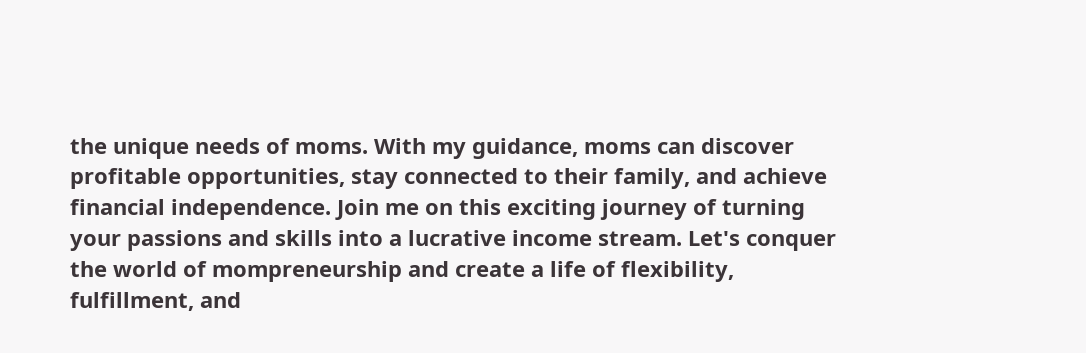the unique needs of moms. With my guidance, moms can discover profitable opportunities, stay connected to their family, and achieve financial independence. Join me on this exciting journey of turning your passions and skills into a lucrative income stream. Let's conquer the world of mompreneurship and create a life of flexibility, fulfillment, and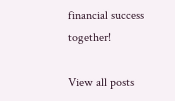financial success together!

View all posts